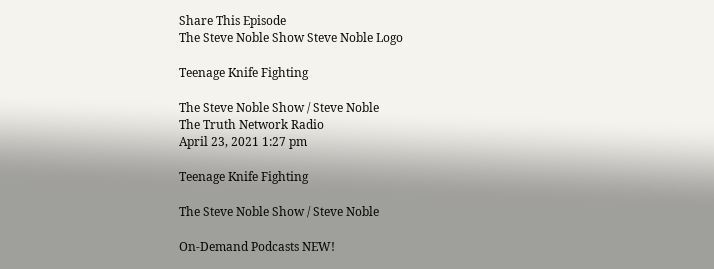Share This Episode
The Steve Noble Show Steve Noble Logo

Teenage Knife Fighting

The Steve Noble Show / Steve Noble
The Truth Network Radio
April 23, 2021 1:27 pm

Teenage Knife Fighting

The Steve Noble Show / Steve Noble

On-Demand Podcasts NEW!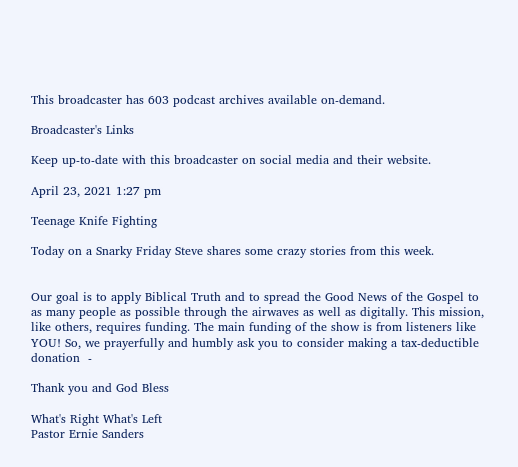This broadcaster has 603 podcast archives available on-demand.

Broadcaster's Links

Keep up-to-date with this broadcaster on social media and their website.

April 23, 2021 1:27 pm

Teenage Knife Fighting

Today on a Snarky Friday Steve shares some crazy stories from this week.


Our goal is to apply Biblical Truth and to spread the Good News of the Gospel to as many people as possible through the airwaves as well as digitally. This mission, like others, requires funding. The main funding of the show is from listeners like YOU! So, we prayerfully and humbly ask you to consider making a tax-deductible donation  -

Thank you and God Bless

What's Right What's Left
Pastor Ernie Sanders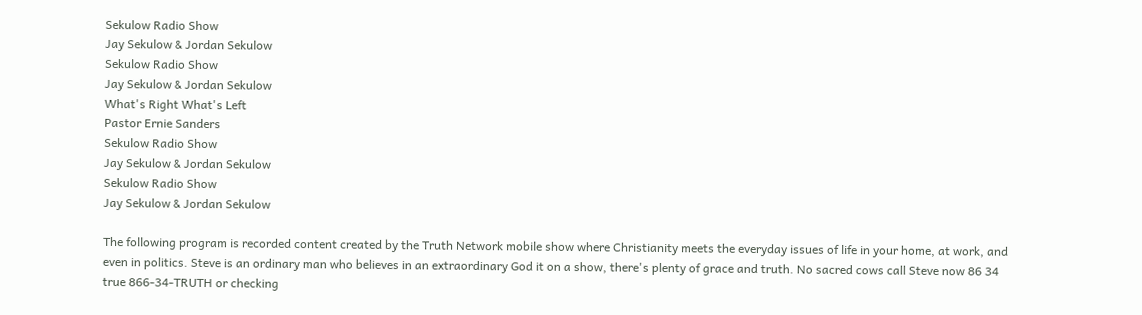Sekulow Radio Show
Jay Sekulow & Jordan Sekulow
Sekulow Radio Show
Jay Sekulow & Jordan Sekulow
What's Right What's Left
Pastor Ernie Sanders
Sekulow Radio Show
Jay Sekulow & Jordan Sekulow
Sekulow Radio Show
Jay Sekulow & Jordan Sekulow

The following program is recorded content created by the Truth Network mobile show where Christianity meets the everyday issues of life in your home, at work, and even in politics. Steve is an ordinary man who believes in an extraordinary God it on a show, there's plenty of grace and truth. No sacred cows call Steve now 86 34 true 866-34-TRUTH or checking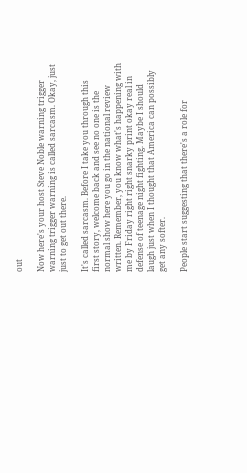out

Now here's your host Steve Noble warning trigger warning trigger warning is called sarcasm. Okay, just just to get out there.

It's called sarcasm. Before I take you through this first story, welcome back and see no one is the normal show here you go in the national review written. Remember, you know what's happening with me by Friday right right snarky print okay real in defense of teenage night fighting. Maybe I should laugh just when I thought that America can possibly get any softer.

People start suggesting that there's a role for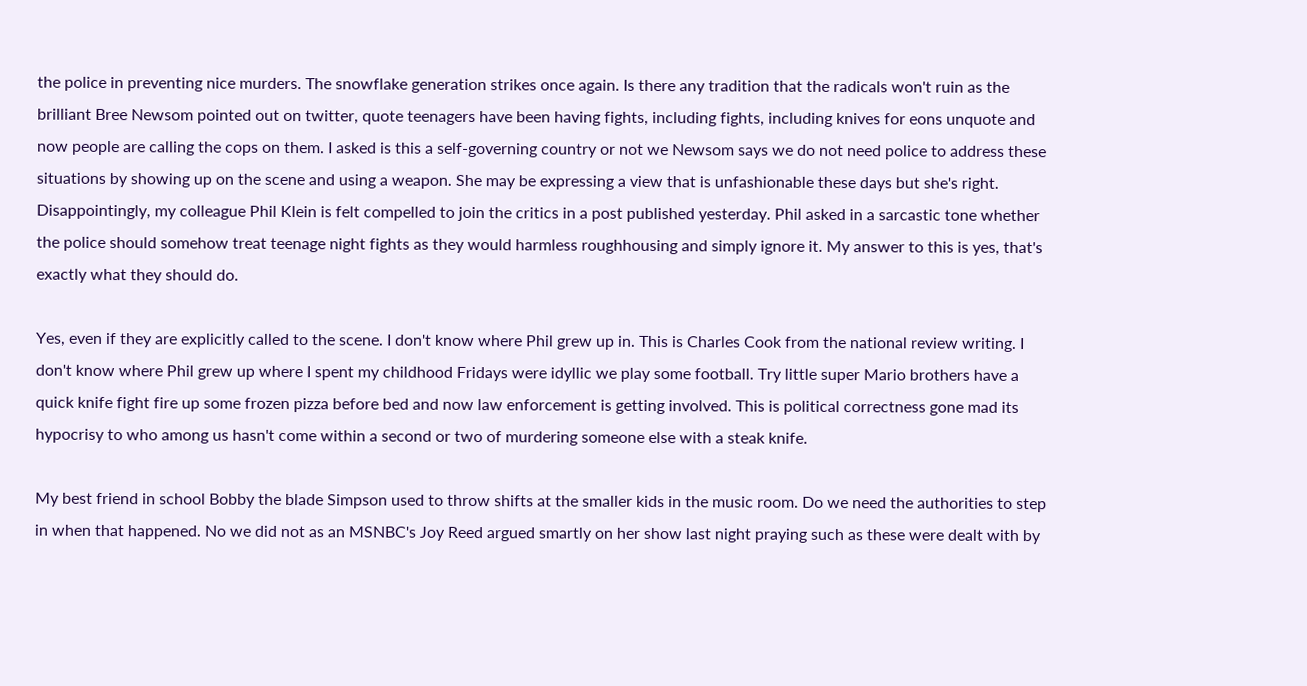the police in preventing nice murders. The snowflake generation strikes once again. Is there any tradition that the radicals won't ruin as the brilliant Bree Newsom pointed out on twitter, quote teenagers have been having fights, including fights, including knives for eons unquote and now people are calling the cops on them. I asked is this a self-governing country or not we Newsom says we do not need police to address these situations by showing up on the scene and using a weapon. She may be expressing a view that is unfashionable these days but she's right. Disappointingly, my colleague Phil Klein is felt compelled to join the critics in a post published yesterday. Phil asked in a sarcastic tone whether the police should somehow treat teenage night fights as they would harmless roughhousing and simply ignore it. My answer to this is yes, that's exactly what they should do.

Yes, even if they are explicitly called to the scene. I don't know where Phil grew up in. This is Charles Cook from the national review writing. I don't know where Phil grew up where I spent my childhood Fridays were idyllic we play some football. Try little super Mario brothers have a quick knife fight fire up some frozen pizza before bed and now law enforcement is getting involved. This is political correctness gone mad its hypocrisy to who among us hasn't come within a second or two of murdering someone else with a steak knife.

My best friend in school Bobby the blade Simpson used to throw shifts at the smaller kids in the music room. Do we need the authorities to step in when that happened. No we did not as an MSNBC's Joy Reed argued smartly on her show last night praying such as these were dealt with by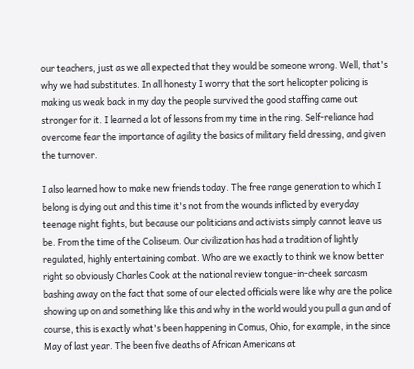our teachers, just as we all expected that they would be someone wrong. Well, that's why we had substitutes. In all honesty I worry that the sort helicopter policing is making us weak back in my day the people survived the good staffing came out stronger for it. I learned a lot of lessons from my time in the ring. Self-reliance had overcome fear the importance of agility the basics of military field dressing, and given the turnover.

I also learned how to make new friends today. The free range generation to which I belong is dying out and this time it's not from the wounds inflicted by everyday teenage night fights, but because our politicians and activists simply cannot leave us be. From the time of the Coliseum. Our civilization has had a tradition of lightly regulated, highly entertaining combat. Who are we exactly to think we know better right so obviously Charles Cook at the national review tongue-in-cheek sarcasm bashing away on the fact that some of our elected officials were like why are the police showing up on and something like this and why in the world would you pull a gun and of course, this is exactly what's been happening in Comus, Ohio, for example, in the since May of last year. The been five deaths of African Americans at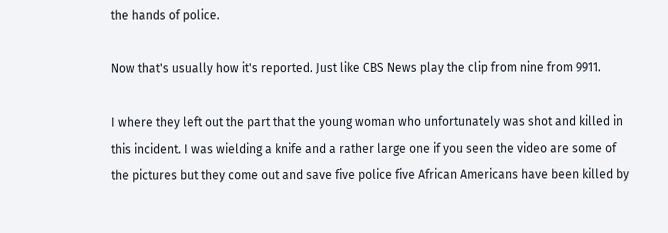the hands of police.

Now that's usually how it's reported. Just like CBS News play the clip from nine from 9911.

I where they left out the part that the young woman who unfortunately was shot and killed in this incident. I was wielding a knife and a rather large one if you seen the video are some of the pictures but they come out and save five police five African Americans have been killed by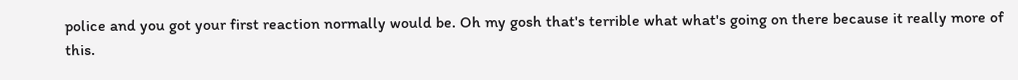police and you got your first reaction normally would be. Oh my gosh that's terrible what what's going on there because it really more of this.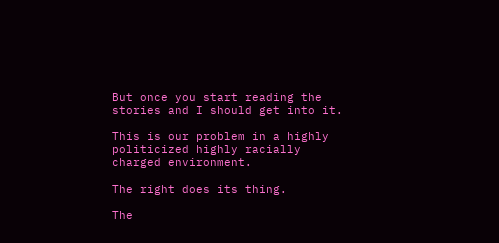But once you start reading the stories and I should get into it.

This is our problem in a highly politicized highly racially charged environment.

The right does its thing.

The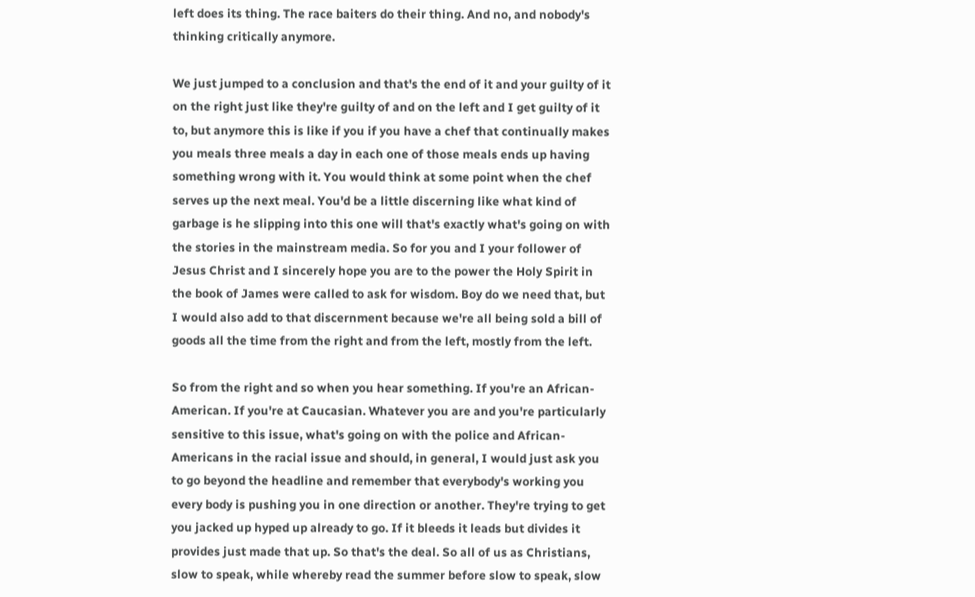left does its thing. The race baiters do their thing. And no, and nobody's thinking critically anymore.

We just jumped to a conclusion and that's the end of it and your guilty of it on the right just like they're guilty of and on the left and I get guilty of it to, but anymore this is like if you if you have a chef that continually makes you meals three meals a day in each one of those meals ends up having something wrong with it. You would think at some point when the chef serves up the next meal. You'd be a little discerning like what kind of garbage is he slipping into this one will that's exactly what's going on with the stories in the mainstream media. So for you and I your follower of Jesus Christ and I sincerely hope you are to the power the Holy Spirit in the book of James were called to ask for wisdom. Boy do we need that, but I would also add to that discernment because we're all being sold a bill of goods all the time from the right and from the left, mostly from the left.

So from the right and so when you hear something. If you're an African-American. If you're at Caucasian. Whatever you are and you're particularly sensitive to this issue, what's going on with the police and African-Americans in the racial issue and should, in general, I would just ask you to go beyond the headline and remember that everybody's working you every body is pushing you in one direction or another. They're trying to get you jacked up hyped up already to go. If it bleeds it leads but divides it provides just made that up. So that's the deal. So all of us as Christians, slow to speak, while whereby read the summer before slow to speak, slow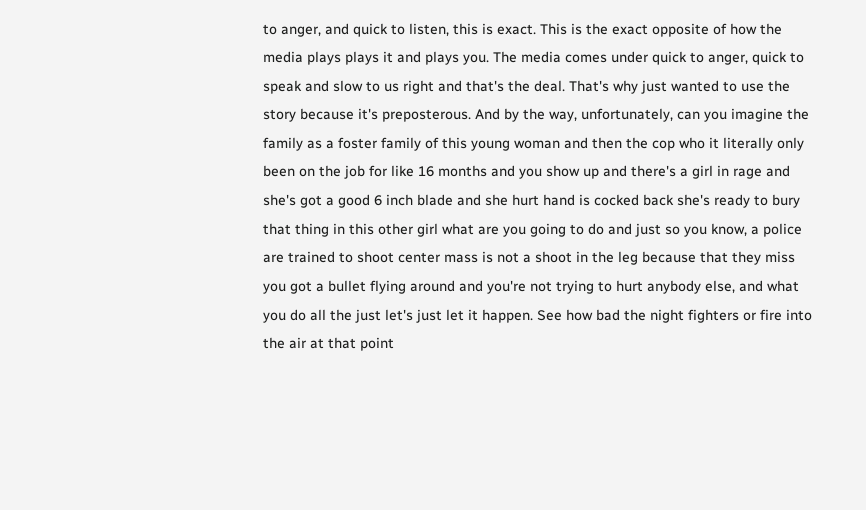to anger, and quick to listen, this is exact. This is the exact opposite of how the media plays plays it and plays you. The media comes under quick to anger, quick to speak and slow to us right and that's the deal. That's why just wanted to use the story because it's preposterous. And by the way, unfortunately, can you imagine the family as a foster family of this young woman and then the cop who it literally only been on the job for like 16 months and you show up and there's a girl in rage and she's got a good 6 inch blade and she hurt hand is cocked back she's ready to bury that thing in this other girl what are you going to do and just so you know, a police are trained to shoot center mass is not a shoot in the leg because that they miss you got a bullet flying around and you're not trying to hurt anybody else, and what you do all the just let's just let it happen. See how bad the night fighters or fire into the air at that point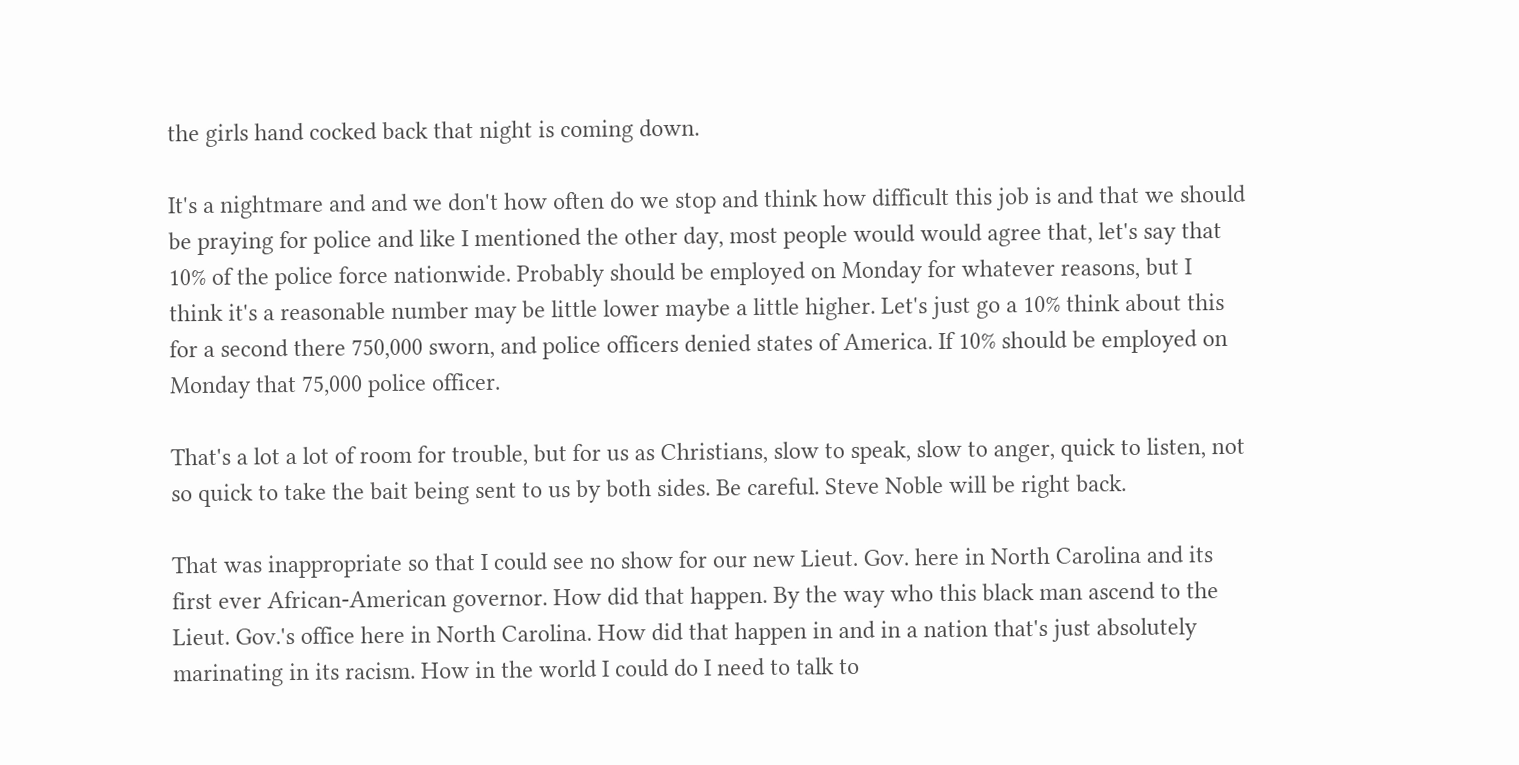the girls hand cocked back that night is coming down.

It's a nightmare and and we don't how often do we stop and think how difficult this job is and that we should be praying for police and like I mentioned the other day, most people would would agree that, let's say that 10% of the police force nationwide. Probably should be employed on Monday for whatever reasons, but I think it's a reasonable number may be little lower maybe a little higher. Let's just go a 10% think about this for a second there 750,000 sworn, and police officers denied states of America. If 10% should be employed on Monday that 75,000 police officer.

That's a lot a lot of room for trouble, but for us as Christians, slow to speak, slow to anger, quick to listen, not so quick to take the bait being sent to us by both sides. Be careful. Steve Noble will be right back.

That was inappropriate so that I could see no show for our new Lieut. Gov. here in North Carolina and its first ever African-American governor. How did that happen. By the way who this black man ascend to the Lieut. Gov.'s office here in North Carolina. How did that happen in and in a nation that's just absolutely marinating in its racism. How in the world I could do I need to talk to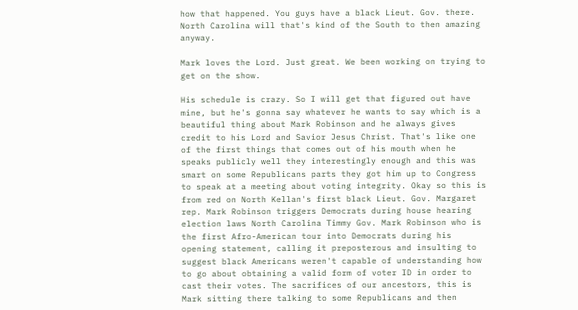how that happened. You guys have a black Lieut. Gov. there. North Carolina will that's kind of the South to then amazing anyway.

Mark loves the Lord. Just great. We been working on trying to get on the show.

His schedule is crazy. So I will get that figured out have mine, but he's gonna say whatever he wants to say which is a beautiful thing about Mark Robinson and he always gives credit to his Lord and Savior Jesus Christ. That's like one of the first things that comes out of his mouth when he speaks publicly well they interestingly enough and this was smart on some Republicans parts they got him up to Congress to speak at a meeting about voting integrity. Okay so this is from red on North Kellan's first black Lieut. Gov. Margaret rep. Mark Robinson triggers Democrats during house hearing election laws North Carolina Timmy Gov. Mark Robinson who is the first Afro-American tour into Democrats during his opening statement, calling it preposterous and insulting to suggest black Americans weren't capable of understanding how to go about obtaining a valid form of voter ID in order to cast their votes. The sacrifices of our ancestors, this is Mark sitting there talking to some Republicans and then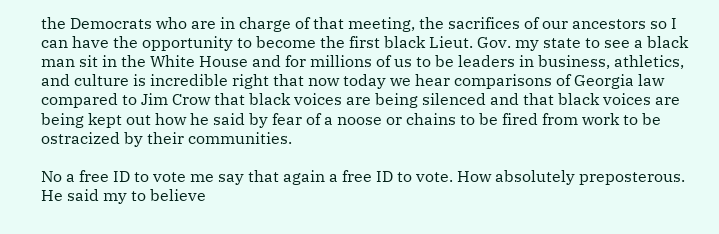the Democrats who are in charge of that meeting, the sacrifices of our ancestors so I can have the opportunity to become the first black Lieut. Gov. my state to see a black man sit in the White House and for millions of us to be leaders in business, athletics, and culture is incredible right that now today we hear comparisons of Georgia law compared to Jim Crow that black voices are being silenced and that black voices are being kept out how he said by fear of a noose or chains to be fired from work to be ostracized by their communities.

No a free ID to vote me say that again a free ID to vote. How absolutely preposterous. He said my to believe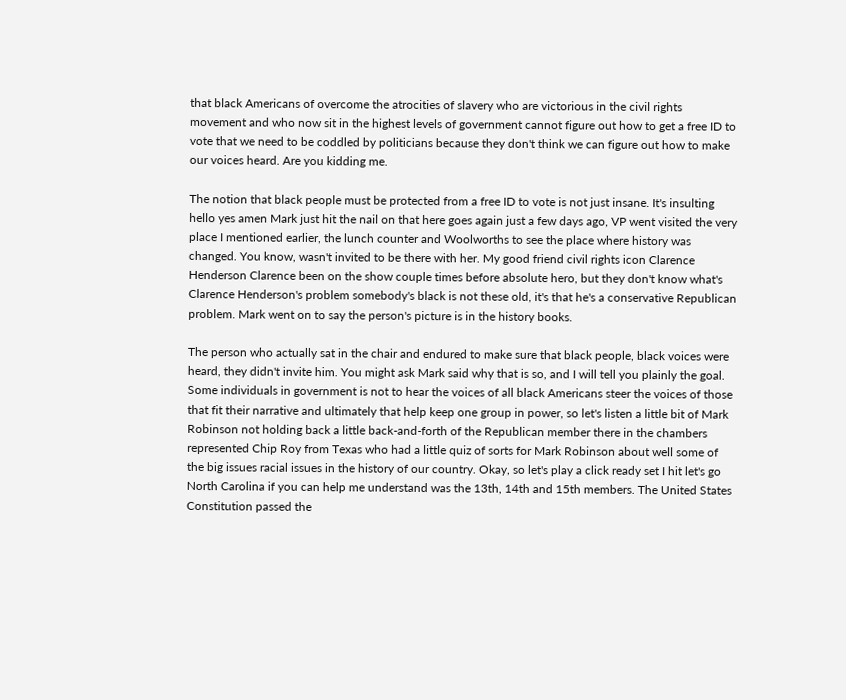that black Americans of overcome the atrocities of slavery who are victorious in the civil rights movement and who now sit in the highest levels of government cannot figure out how to get a free ID to vote that we need to be coddled by politicians because they don't think we can figure out how to make our voices heard. Are you kidding me.

The notion that black people must be protected from a free ID to vote is not just insane. It's insulting hello yes amen Mark just hit the nail on that here goes again just a few days ago, VP went visited the very place I mentioned earlier, the lunch counter and Woolworths to see the place where history was changed. You know, wasn't invited to be there with her. My good friend civil rights icon Clarence Henderson Clarence been on the show couple times before absolute hero, but they don't know what's Clarence Henderson's problem somebody's black is not these old, it's that he's a conservative Republican problem. Mark went on to say the person's picture is in the history books.

The person who actually sat in the chair and endured to make sure that black people, black voices were heard, they didn't invite him. You might ask Mark said why that is so, and I will tell you plainly the goal. Some individuals in government is not to hear the voices of all black Americans steer the voices of those that fit their narrative and ultimately that help keep one group in power, so let's listen a little bit of Mark Robinson not holding back a little back-and-forth of the Republican member there in the chambers represented Chip Roy from Texas who had a little quiz of sorts for Mark Robinson about well some of the big issues racial issues in the history of our country. Okay, so let's play a click ready set I hit let's go North Carolina if you can help me understand was the 13th, 14th and 15th members. The United States Constitution passed the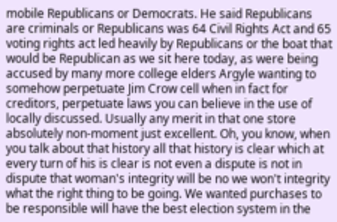mobile Republicans or Democrats. He said Republicans are criminals or Republicans was 64 Civil Rights Act and 65 voting rights act led heavily by Republicans or the boat that would be Republican as we sit here today, as were being accused by many more college elders Argyle wanting to somehow perpetuate Jim Crow cell when in fact for creditors, perpetuate laws you can believe in the use of locally discussed. Usually any merit in that one store absolutely non-moment just excellent. Oh, you know, when you talk about that history all that history is clear which at every turn of his is clear is not even a dispute is not in dispute that woman's integrity will be no we won't integrity what the right thing to be going. We wanted purchases to be responsible will have the best election system in the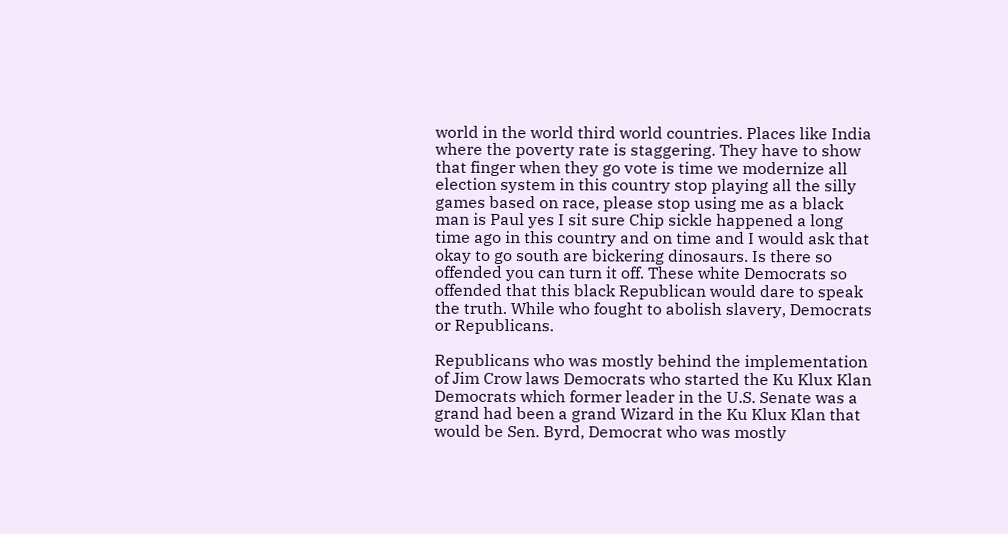world in the world third world countries. Places like India where the poverty rate is staggering. They have to show that finger when they go vote is time we modernize all election system in this country stop playing all the silly games based on race, please stop using me as a black man is Paul yes I sit sure Chip sickle happened a long time ago in this country and on time and I would ask that okay to go south are bickering dinosaurs. Is there so offended you can turn it off. These white Democrats so offended that this black Republican would dare to speak the truth. While who fought to abolish slavery, Democrats or Republicans.

Republicans who was mostly behind the implementation of Jim Crow laws Democrats who started the Ku Klux Klan Democrats which former leader in the U.S. Senate was a grand had been a grand Wizard in the Ku Klux Klan that would be Sen. Byrd, Democrat who was mostly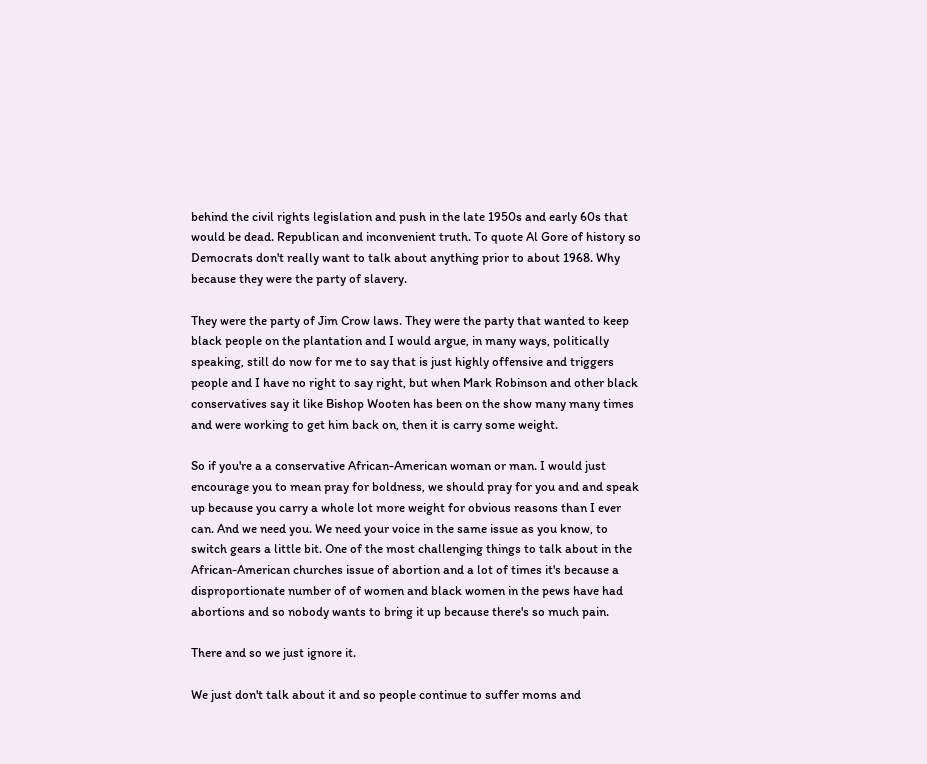behind the civil rights legislation and push in the late 1950s and early 60s that would be dead. Republican and inconvenient truth. To quote Al Gore of history so Democrats don't really want to talk about anything prior to about 1968. Why because they were the party of slavery.

They were the party of Jim Crow laws. They were the party that wanted to keep black people on the plantation and I would argue, in many ways, politically speaking, still do now for me to say that is just highly offensive and triggers people and I have no right to say right, but when Mark Robinson and other black conservatives say it like Bishop Wooten has been on the show many many times and were working to get him back on, then it is carry some weight.

So if you're a a conservative African-American woman or man. I would just encourage you to mean pray for boldness, we should pray for you and and speak up because you carry a whole lot more weight for obvious reasons than I ever can. And we need you. We need your voice in the same issue as you know, to switch gears a little bit. One of the most challenging things to talk about in the African-American churches issue of abortion and a lot of times it's because a disproportionate number of of women and black women in the pews have had abortions and so nobody wants to bring it up because there's so much pain.

There and so we just ignore it.

We just don't talk about it and so people continue to suffer moms and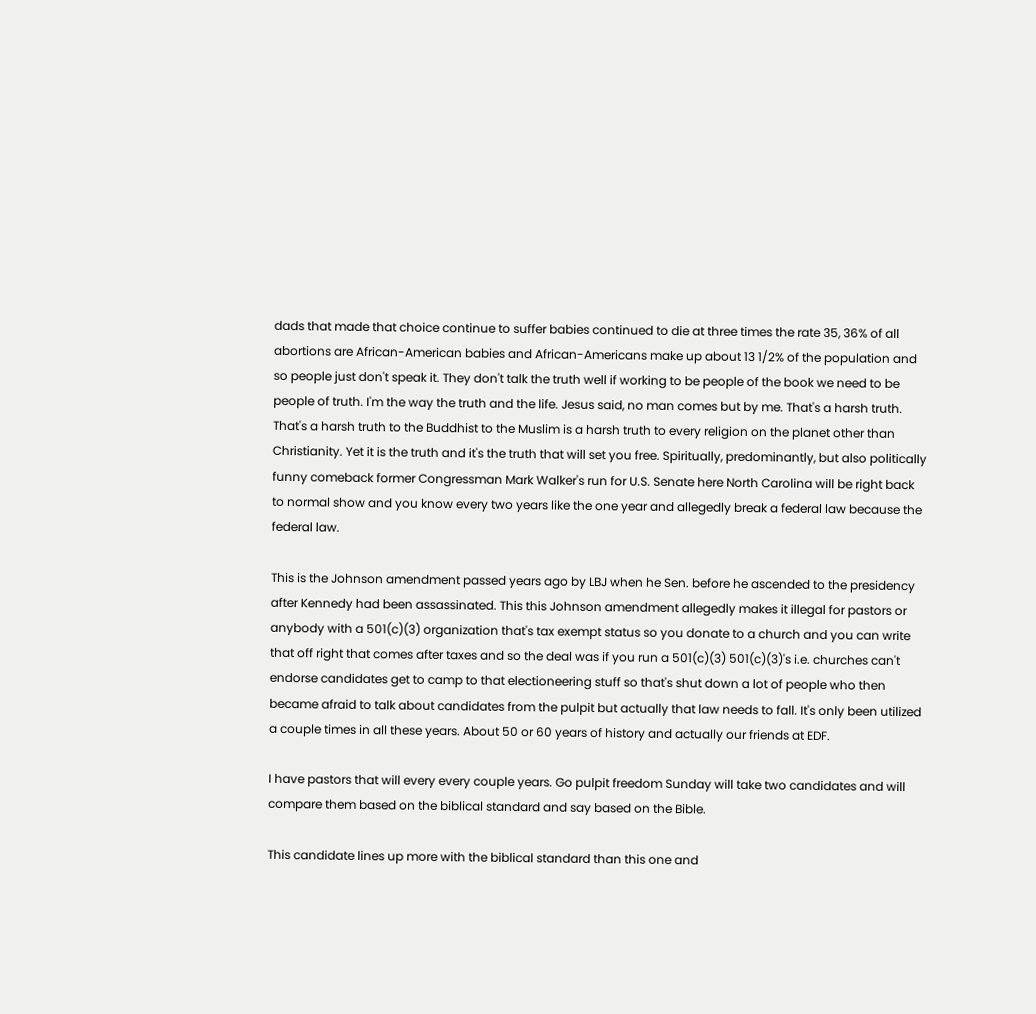dads that made that choice continue to suffer babies continued to die at three times the rate 35, 36% of all abortions are African-American babies and African-Americans make up about 13 1/2% of the population and so people just don't speak it. They don't talk the truth well if working to be people of the book we need to be people of truth. I'm the way the truth and the life. Jesus said, no man comes but by me. That's a harsh truth. That's a harsh truth to the Buddhist to the Muslim is a harsh truth to every religion on the planet other than Christianity. Yet it is the truth and it's the truth that will set you free. Spiritually, predominantly, but also politically funny comeback former Congressman Mark Walker's run for U.S. Senate here North Carolina will be right back to normal show and you know every two years like the one year and allegedly break a federal law because the federal law.

This is the Johnson amendment passed years ago by LBJ when he Sen. before he ascended to the presidency after Kennedy had been assassinated. This this Johnson amendment allegedly makes it illegal for pastors or anybody with a 501(c)(3) organization that's tax exempt status so you donate to a church and you can write that off right that comes after taxes and so the deal was if you run a 501(c)(3) 501(c)(3)'s i.e. churches can't endorse candidates get to camp to that electioneering stuff so that's shut down a lot of people who then became afraid to talk about candidates from the pulpit but actually that law needs to fall. It's only been utilized a couple times in all these years. About 50 or 60 years of history and actually our friends at EDF.

I have pastors that will every every couple years. Go pulpit freedom Sunday will take two candidates and will compare them based on the biblical standard and say based on the Bible.

This candidate lines up more with the biblical standard than this one and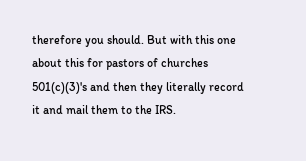therefore you should. But with this one about this for pastors of churches 501(c)(3)'s and then they literally record it and mail them to the IRS.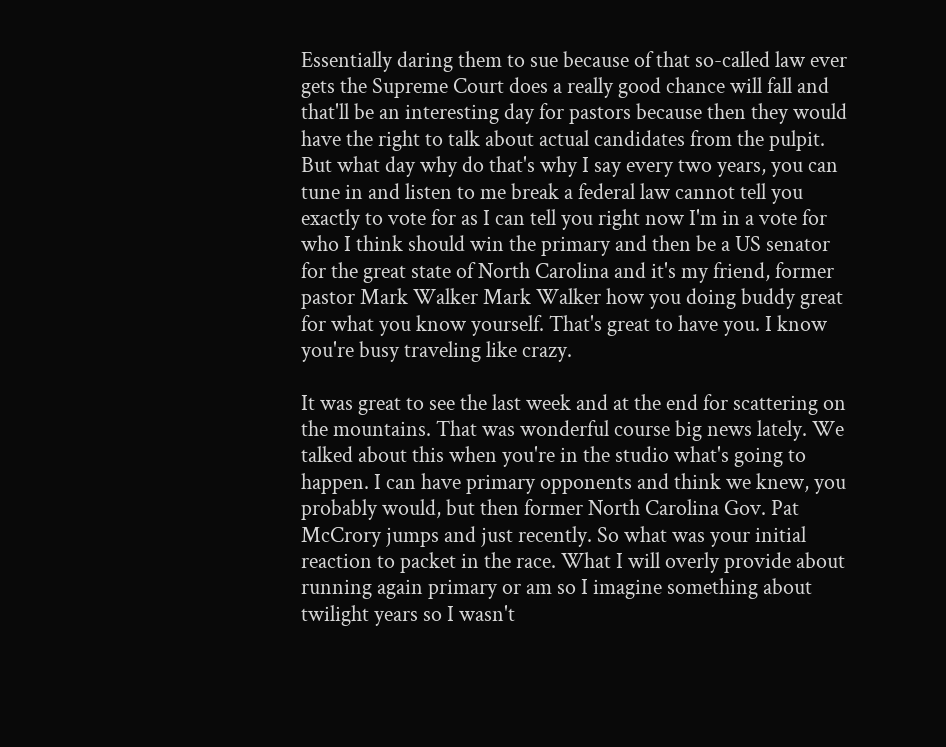Essentially daring them to sue because of that so-called law ever gets the Supreme Court does a really good chance will fall and that'll be an interesting day for pastors because then they would have the right to talk about actual candidates from the pulpit. But what day why do that's why I say every two years, you can tune in and listen to me break a federal law cannot tell you exactly to vote for as I can tell you right now I'm in a vote for who I think should win the primary and then be a US senator for the great state of North Carolina and it's my friend, former pastor Mark Walker Mark Walker how you doing buddy great for what you know yourself. That's great to have you. I know you're busy traveling like crazy.

It was great to see the last week and at the end for scattering on the mountains. That was wonderful course big news lately. We talked about this when you're in the studio what's going to happen. I can have primary opponents and think we knew, you probably would, but then former North Carolina Gov. Pat McCrory jumps and just recently. So what was your initial reaction to packet in the race. What I will overly provide about running again primary or am so I imagine something about twilight years so I wasn't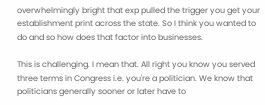overwhelmingly bright that exp pulled the trigger you get your establishment print across the state. So I think you wanted to do and so how does that factor into businesses.

This is challenging. I mean that. All right you know you served three terms in Congress i.e. you're a politician. We know that politicians generally sooner or later have to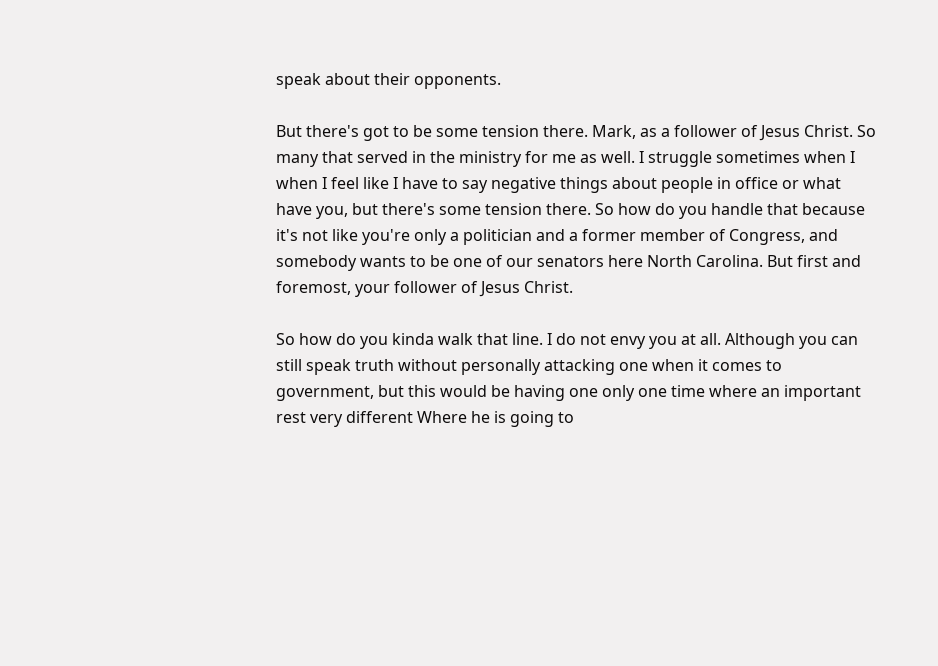speak about their opponents.

But there's got to be some tension there. Mark, as a follower of Jesus Christ. So many that served in the ministry for me as well. I struggle sometimes when I when I feel like I have to say negative things about people in office or what have you, but there's some tension there. So how do you handle that because it's not like you're only a politician and a former member of Congress, and somebody wants to be one of our senators here North Carolina. But first and foremost, your follower of Jesus Christ.

So how do you kinda walk that line. I do not envy you at all. Although you can still speak truth without personally attacking one when it comes to government, but this would be having one only one time where an important rest very different Where he is going to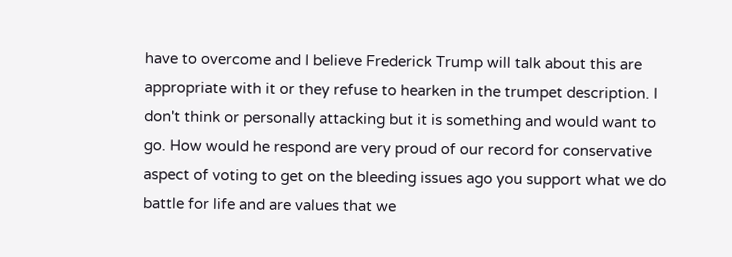have to overcome and I believe Frederick Trump will talk about this are appropriate with it or they refuse to hearken in the trumpet description. I don't think or personally attacking but it is something and would want to go. How would he respond are very proud of our record for conservative aspect of voting to get on the bleeding issues ago you support what we do battle for life and are values that we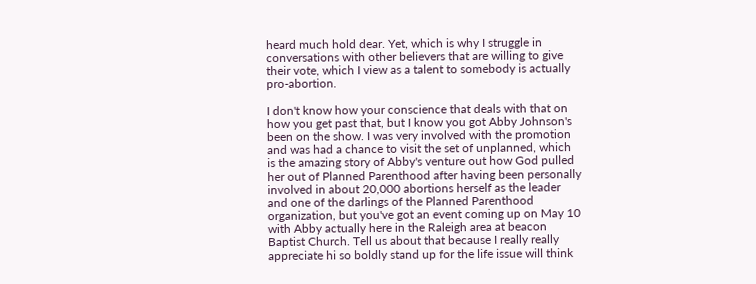heard much hold dear. Yet, which is why I struggle in conversations with other believers that are willing to give their vote, which I view as a talent to somebody is actually pro-abortion.

I don't know how your conscience that deals with that on how you get past that, but I know you got Abby Johnson's been on the show. I was very involved with the promotion and was had a chance to visit the set of unplanned, which is the amazing story of Abby's venture out how God pulled her out of Planned Parenthood after having been personally involved in about 20,000 abortions herself as the leader and one of the darlings of the Planned Parenthood organization, but you've got an event coming up on May 10 with Abby actually here in the Raleigh area at beacon Baptist Church. Tell us about that because I really really appreciate hi so boldly stand up for the life issue will think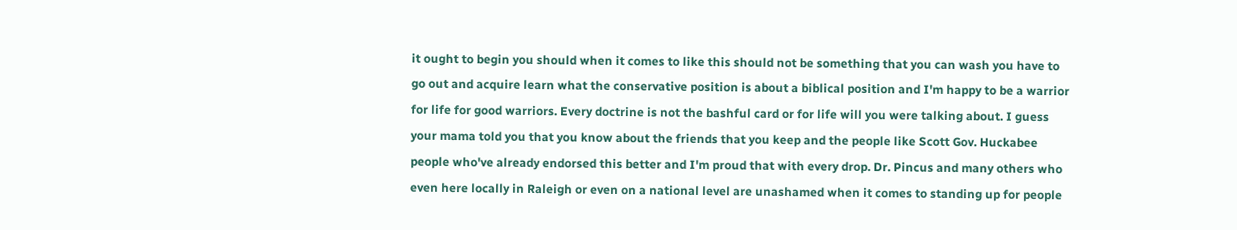it ought to begin you should when it comes to like this should not be something that you can wash you have to go out and acquire learn what the conservative position is about a biblical position and I'm happy to be a warrior for life for good warriors. Every doctrine is not the bashful card or for life will you were talking about. I guess your mama told you that you know about the friends that you keep and the people like Scott Gov. Huckabee people who've already endorsed this better and I'm proud that with every drop. Dr. Pincus and many others who even here locally in Raleigh or even on a national level are unashamed when it comes to standing up for people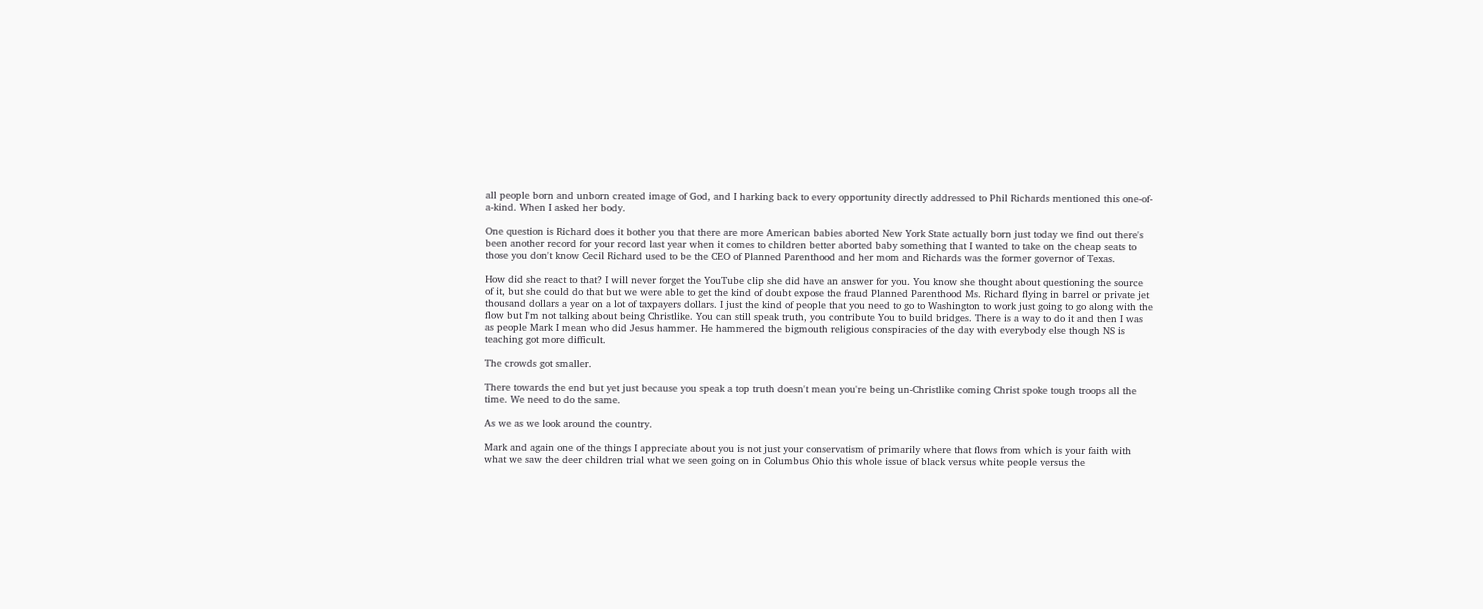all people born and unborn created image of God, and I harking back to every opportunity directly addressed to Phil Richards mentioned this one-of-a-kind. When I asked her body.

One question is Richard does it bother you that there are more American babies aborted New York State actually born just today we find out there's been another record for your record last year when it comes to children better aborted baby something that I wanted to take on the cheap seats to those you don't know Cecil Richard used to be the CEO of Planned Parenthood and her mom and Richards was the former governor of Texas.

How did she react to that? I will never forget the YouTube clip she did have an answer for you. You know she thought about questioning the source of it, but she could do that but we were able to get the kind of doubt expose the fraud Planned Parenthood Ms. Richard flying in barrel or private jet thousand dollars a year on a lot of taxpayers dollars. I just the kind of people that you need to go to Washington to work just going to go along with the flow but I'm not talking about being Christlike. You can still speak truth, you contribute You to build bridges. There is a way to do it and then I was as people Mark I mean who did Jesus hammer. He hammered the bigmouth religious conspiracies of the day with everybody else though NS is teaching got more difficult.

The crowds got smaller.

There towards the end but yet just because you speak a top truth doesn't mean you're being un-Christlike coming Christ spoke tough troops all the time. We need to do the same.

As we as we look around the country.

Mark and again one of the things I appreciate about you is not just your conservatism of primarily where that flows from which is your faith with what we saw the deer children trial what we seen going on in Columbus Ohio this whole issue of black versus white people versus the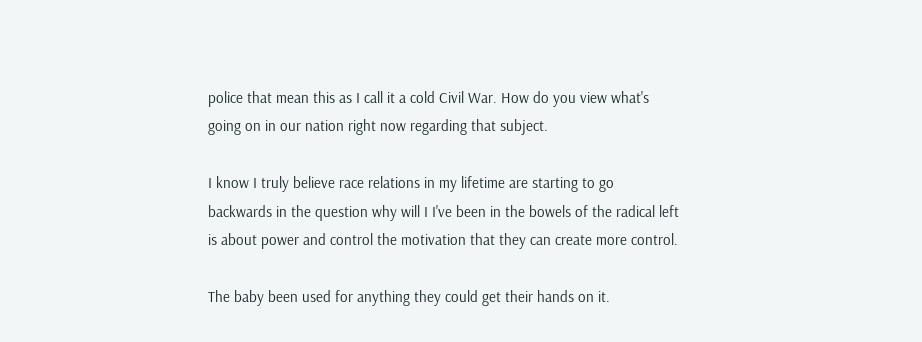police that mean this as I call it a cold Civil War. How do you view what's going on in our nation right now regarding that subject.

I know I truly believe race relations in my lifetime are starting to go backwards in the question why will I I've been in the bowels of the radical left is about power and control the motivation that they can create more control.

The baby been used for anything they could get their hands on it.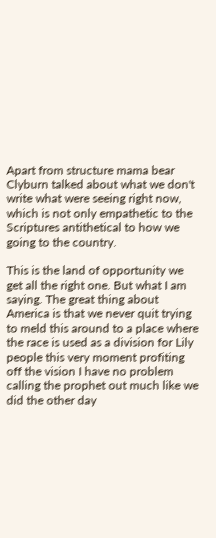Apart from structure mama bear Clyburn talked about what we don't write what were seeing right now, which is not only empathetic to the Scriptures antithetical to how we going to the country.

This is the land of opportunity we get all the right one. But what I am saying. The great thing about America is that we never quit trying to meld this around to a place where the race is used as a division for Lily people this very moment profiting off the vision I have no problem calling the prophet out much like we did the other day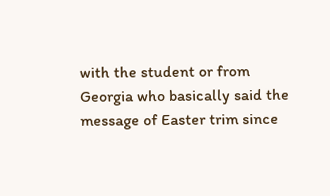with the student or from Georgia who basically said the message of Easter trim since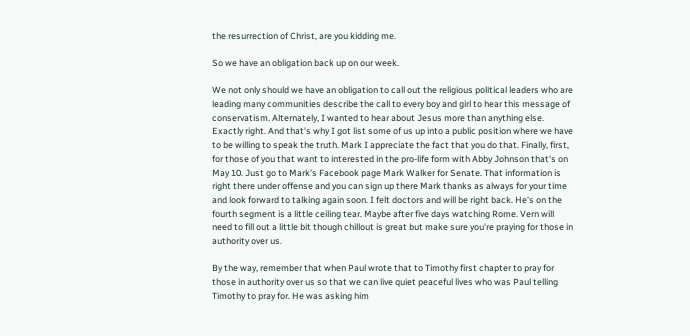the resurrection of Christ, are you kidding me.

So we have an obligation back up on our week.

We not only should we have an obligation to call out the religious political leaders who are leading many communities describe the call to every boy and girl to hear this message of conservatism. Alternately, I wanted to hear about Jesus more than anything else. Exactly right. And that's why I got list some of us up into a public position where we have to be willing to speak the truth. Mark I appreciate the fact that you do that. Finally, first, for those of you that want to interested in the pro-life form with Abby Johnson that's on May 10. Just go to Mark's Facebook page Mark Walker for Senate. That information is right there under offense and you can sign up there Mark thanks as always for your time and look forward to talking again soon. I felt doctors and will be right back. He's on the fourth segment is a little ceiling tear. Maybe after five days watching Rome. Vern will need to fill out a little bit though chillout is great but make sure you're praying for those in authority over us.

By the way, remember that when Paul wrote that to Timothy first chapter to pray for those in authority over us so that we can live quiet peaceful lives who was Paul telling Timothy to pray for. He was asking him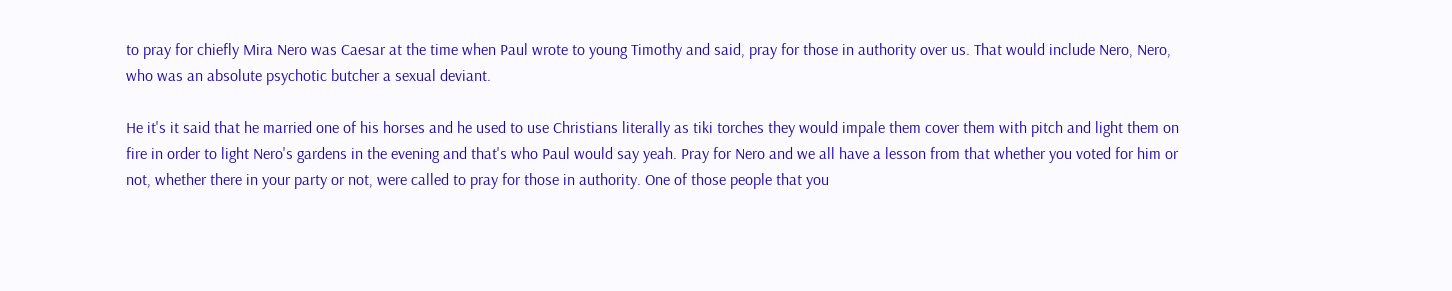to pray for chiefly Mira Nero was Caesar at the time when Paul wrote to young Timothy and said, pray for those in authority over us. That would include Nero, Nero, who was an absolute psychotic butcher a sexual deviant.

He it's it said that he married one of his horses and he used to use Christians literally as tiki torches they would impale them cover them with pitch and light them on fire in order to light Nero's gardens in the evening and that's who Paul would say yeah. Pray for Nero and we all have a lesson from that whether you voted for him or not, whether there in your party or not, were called to pray for those in authority. One of those people that you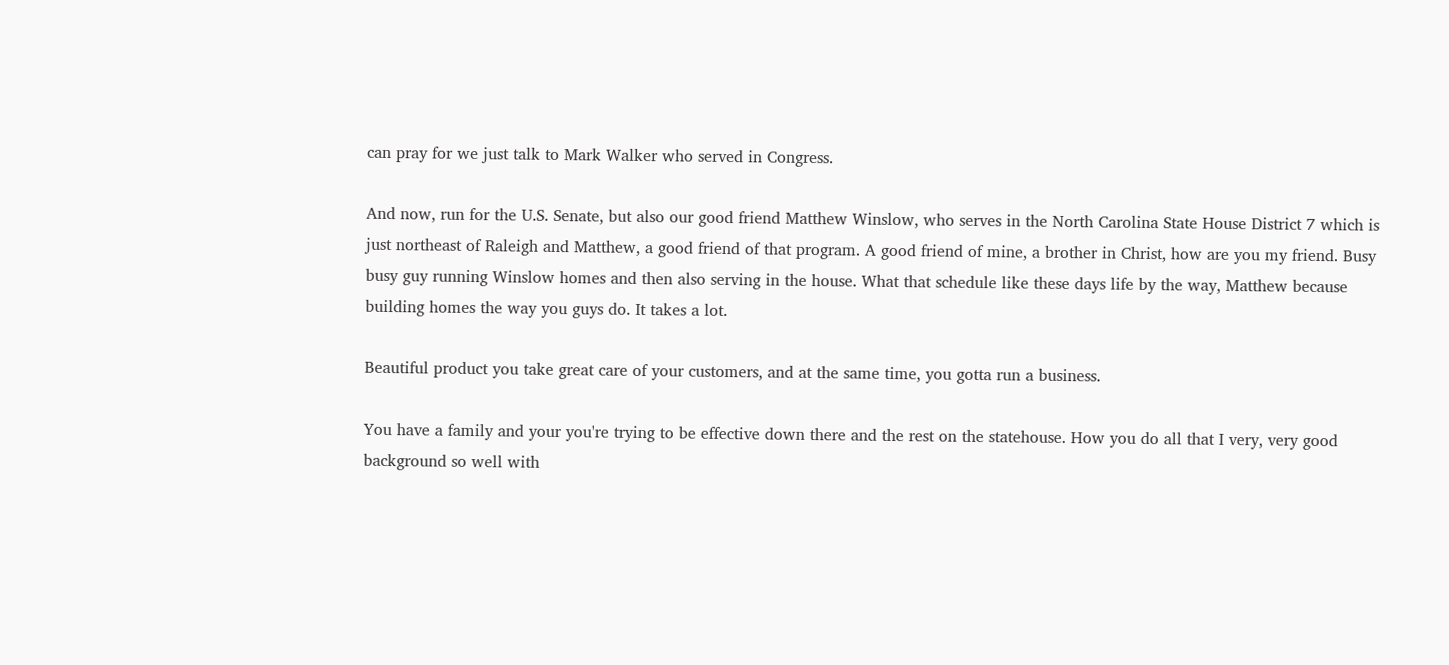can pray for we just talk to Mark Walker who served in Congress.

And now, run for the U.S. Senate, but also our good friend Matthew Winslow, who serves in the North Carolina State House District 7 which is just northeast of Raleigh and Matthew, a good friend of that program. A good friend of mine, a brother in Christ, how are you my friend. Busy busy guy running Winslow homes and then also serving in the house. What that schedule like these days life by the way, Matthew because building homes the way you guys do. It takes a lot.

Beautiful product you take great care of your customers, and at the same time, you gotta run a business.

You have a family and your you're trying to be effective down there and the rest on the statehouse. How you do all that I very, very good background so well with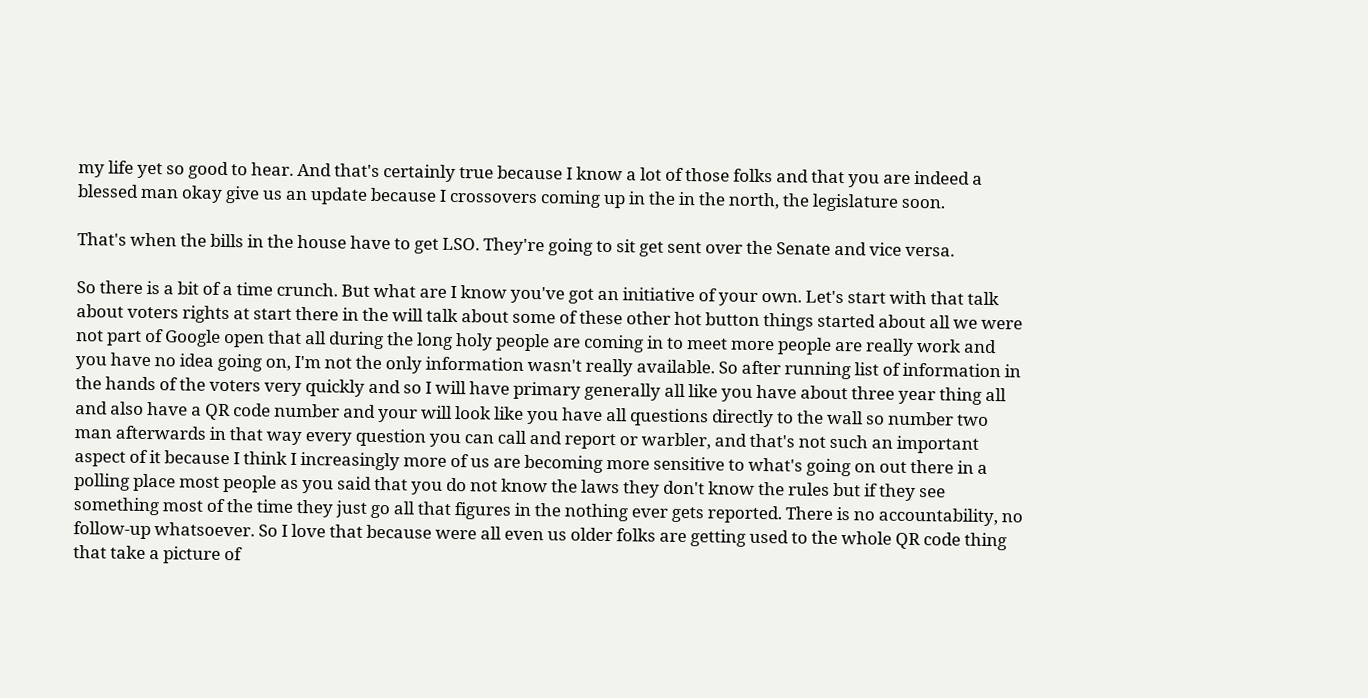my life yet so good to hear. And that's certainly true because I know a lot of those folks and that you are indeed a blessed man okay give us an update because I crossovers coming up in the in the north, the legislature soon.

That's when the bills in the house have to get LSO. They're going to sit get sent over the Senate and vice versa.

So there is a bit of a time crunch. But what are I know you've got an initiative of your own. Let's start with that talk about voters rights at start there in the will talk about some of these other hot button things started about all we were not part of Google open that all during the long holy people are coming in to meet more people are really work and you have no idea going on, I'm not the only information wasn't really available. So after running list of information in the hands of the voters very quickly and so I will have primary generally all like you have about three year thing all and also have a QR code number and your will look like you have all questions directly to the wall so number two man afterwards in that way every question you can call and report or warbler, and that's not such an important aspect of it because I think I increasingly more of us are becoming more sensitive to what's going on out there in a polling place most people as you said that you do not know the laws they don't know the rules but if they see something most of the time they just go all that figures in the nothing ever gets reported. There is no accountability, no follow-up whatsoever. So I love that because were all even us older folks are getting used to the whole QR code thing that take a picture of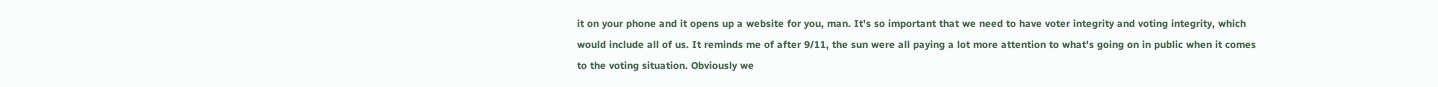it on your phone and it opens up a website for you, man. It's so important that we need to have voter integrity and voting integrity, which would include all of us. It reminds me of after 9/11, the sun were all paying a lot more attention to what's going on in public when it comes to the voting situation. Obviously we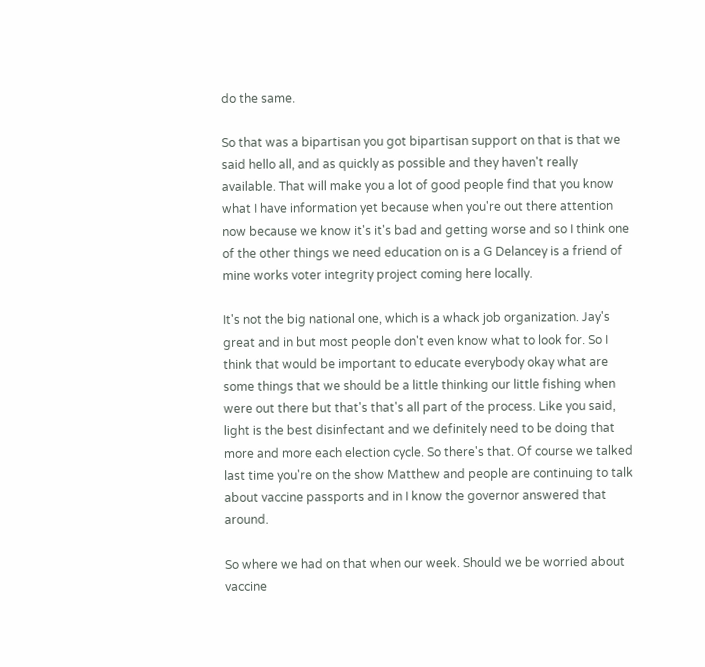do the same.

So that was a bipartisan you got bipartisan support on that is that we said hello all, and as quickly as possible and they haven't really available. That will make you a lot of good people find that you know what I have information yet because when you're out there attention now because we know it's it's bad and getting worse and so I think one of the other things we need education on is a G Delancey is a friend of mine works voter integrity project coming here locally.

It's not the big national one, which is a whack job organization. Jay's great and in but most people don't even know what to look for. So I think that would be important to educate everybody okay what are some things that we should be a little thinking our little fishing when were out there but that's that's all part of the process. Like you said, light is the best disinfectant and we definitely need to be doing that more and more each election cycle. So there's that. Of course we talked last time you're on the show Matthew and people are continuing to talk about vaccine passports and in I know the governor answered that around.

So where we had on that when our week. Should we be worried about vaccine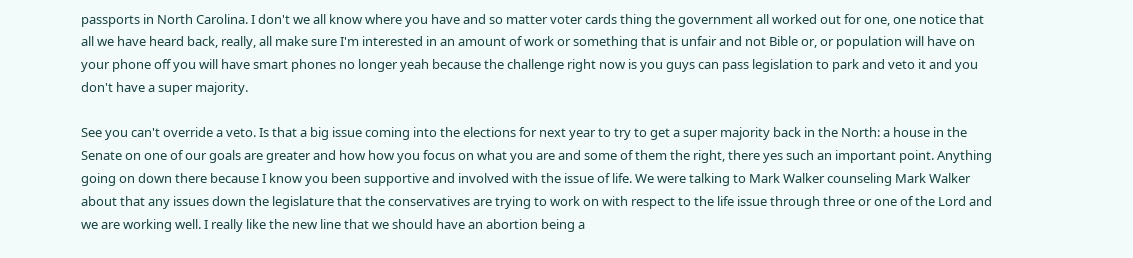passports in North Carolina. I don't we all know where you have and so matter voter cards thing the government all worked out for one, one notice that all we have heard back, really, all make sure I'm interested in an amount of work or something that is unfair and not Bible or, or population will have on your phone off you will have smart phones no longer yeah because the challenge right now is you guys can pass legislation to park and veto it and you don't have a super majority.

See you can't override a veto. Is that a big issue coming into the elections for next year to try to get a super majority back in the North: a house in the Senate on one of our goals are greater and how how you focus on what you are and some of them the right, there yes such an important point. Anything going on down there because I know you been supportive and involved with the issue of life. We were talking to Mark Walker counseling Mark Walker about that any issues down the legislature that the conservatives are trying to work on with respect to the life issue through three or one of the Lord and we are working well. I really like the new line that we should have an abortion being a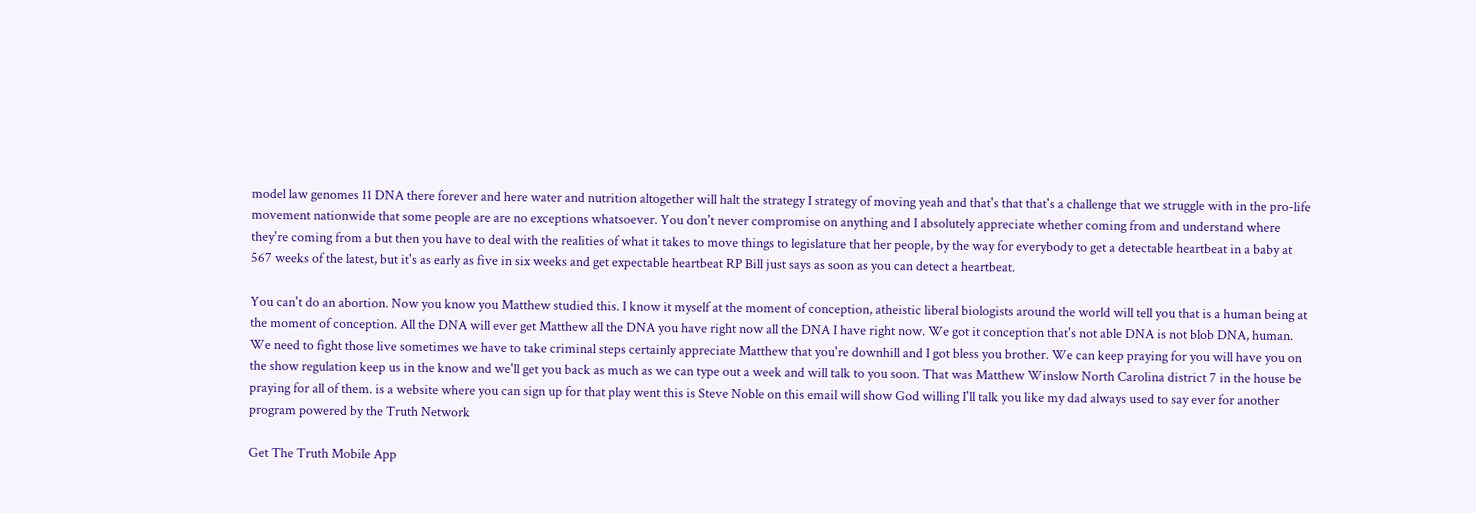model law genomes 11 DNA there forever and here water and nutrition altogether will halt the strategy I strategy of moving yeah and that's that that's a challenge that we struggle with in the pro-life movement nationwide that some people are are no exceptions whatsoever. You don't never compromise on anything and I absolutely appreciate whether coming from and understand where they're coming from a but then you have to deal with the realities of what it takes to move things to legislature that her people, by the way for everybody to get a detectable heartbeat in a baby at 567 weeks of the latest, but it's as early as five in six weeks and get expectable heartbeat RP Bill just says as soon as you can detect a heartbeat.

You can't do an abortion. Now you know you Matthew studied this. I know it myself at the moment of conception, atheistic liberal biologists around the world will tell you that is a human being at the moment of conception. All the DNA will ever get Matthew all the DNA you have right now all the DNA I have right now. We got it conception that's not able DNA is not blob DNA, human. We need to fight those live sometimes we have to take criminal steps certainly appreciate Matthew that you're downhill and I got bless you brother. We can keep praying for you will have you on the show regulation keep us in the know and we'll get you back as much as we can type out a week and will talk to you soon. That was Matthew Winslow North Carolina district 7 in the house be praying for all of them. is a website where you can sign up for that play went this is Steve Noble on this email will show God willing I'll talk you like my dad always used to say ever for another program powered by the Truth Network

Get The Truth Mobile App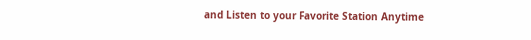and Listen to your Favorite Station Anytime